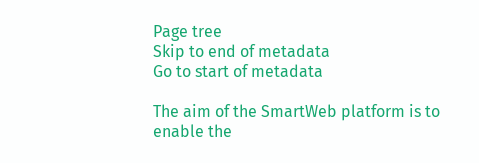Page tree
Skip to end of metadata
Go to start of metadata

The aim of the SmartWeb platform is to enable the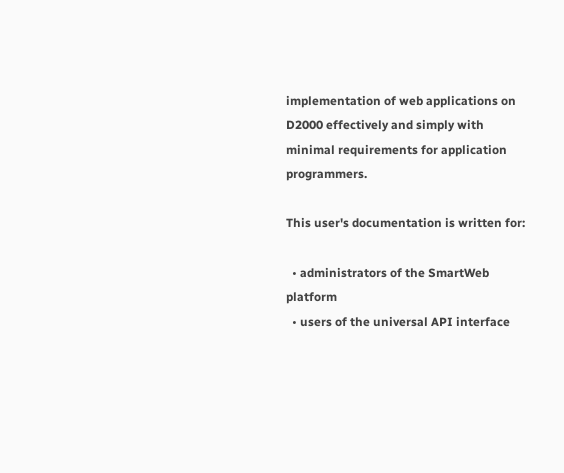implementation of web applications on D2000 effectively and simply with minimal requirements for application programmers.

This user's documentation is written for:

  • administrators of the SmartWeb platform
  • users of the universal API interface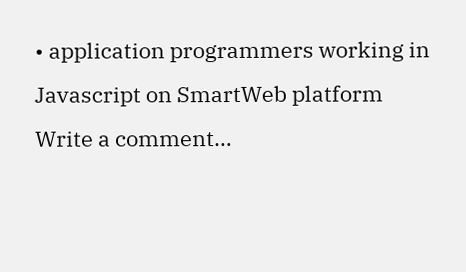• application programmers working in Javascript on SmartWeb platform
Write a comment…